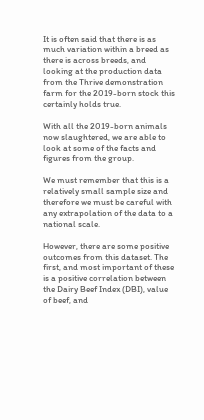It is often said that there is as much variation within a breed as there is across breeds, and looking at the production data from the Thrive demonstration farm for the 2019-born stock this certainly holds true.

With all the 2019-born animals now slaughtered, we are able to look at some of the facts and figures from the group.

We must remember that this is a relatively small sample size and therefore we must be careful with any extrapolation of the data to a national scale.

However, there are some positive outcomes from this dataset. The first, and most important of these is a positive correlation between the Dairy Beef Index (DBI), value of beef, and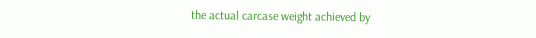the actual carcase weight achieved by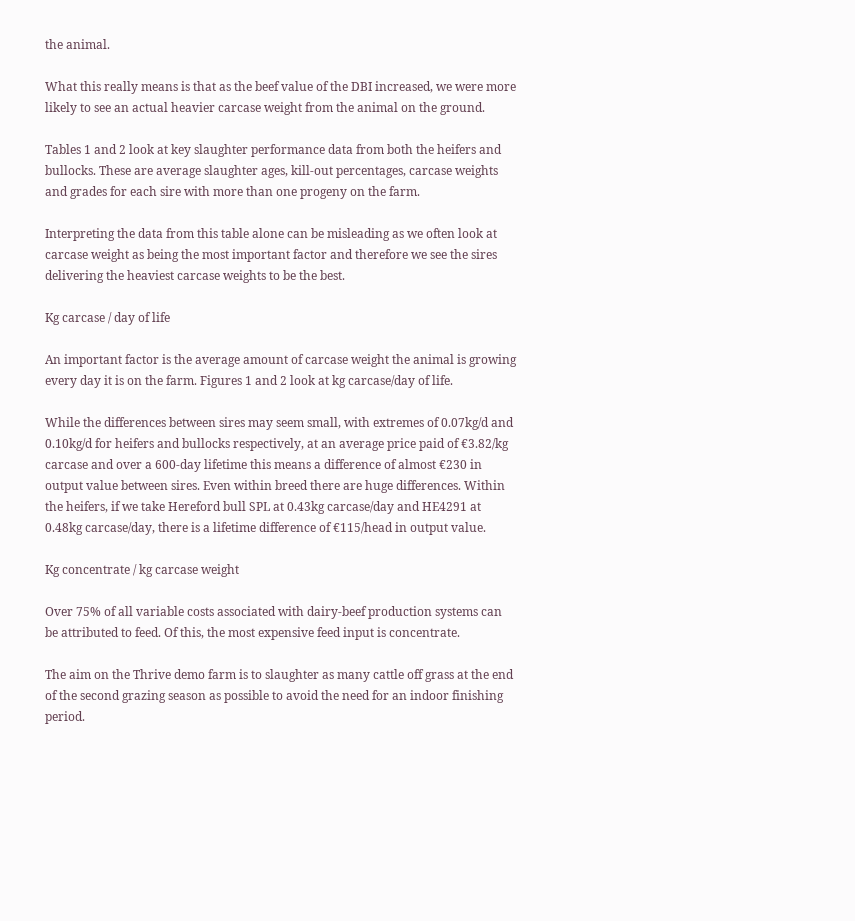the animal.

What this really means is that as the beef value of the DBI increased, we were more likely to see an actual heavier carcase weight from the animal on the ground.

Tables 1 and 2 look at key slaughter performance data from both the heifers and bullocks. These are average slaughter ages, kill-out percentages, carcase weights and grades for each sire with more than one progeny on the farm.

Interpreting the data from this table alone can be misleading as we often look at carcase weight as being the most important factor and therefore we see the sires delivering the heaviest carcase weights to be the best.

Kg carcase / day of life

An important factor is the average amount of carcase weight the animal is growing every day it is on the farm. Figures 1 and 2 look at kg carcase/day of life.

While the differences between sires may seem small, with extremes of 0.07kg/d and 0.10kg/d for heifers and bullocks respectively, at an average price paid of €3.82/kg carcase and over a 600-day lifetime this means a difference of almost €230 in output value between sires. Even within breed there are huge differences. Within the heifers, if we take Hereford bull SPL at 0.43kg carcase/day and HE4291 at 0.48kg carcase/day, there is a lifetime difference of €115/head in output value.

Kg concentrate / kg carcase weight

Over 75% of all variable costs associated with dairy-beef production systems can be attributed to feed. Of this, the most expensive feed input is concentrate.

The aim on the Thrive demo farm is to slaughter as many cattle off grass at the end of the second grazing season as possible to avoid the need for an indoor finishing period.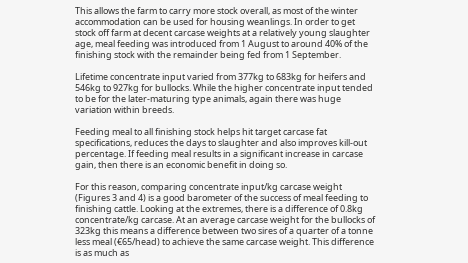This allows the farm to carry more stock overall, as most of the winter accommodation can be used for housing weanlings. In order to get stock off farm at decent carcase weights at a relatively young slaughter age, meal feeding was introduced from 1 August to around 40% of the finishing stock with the remainder being fed from 1 September.

Lifetime concentrate input varied from 377kg to 683kg for heifers and 546kg to 927kg for bullocks. While the higher concentrate input tended to be for the later-maturing type animals, again there was huge variation within breeds.

Feeding meal to all finishing stock helps hit target carcase fat specifications, reduces the days to slaughter and also improves kill-out percentage. If feeding meal results in a significant increase in carcase gain, then there is an economic benefit in doing so.

For this reason, comparing concentrate input/kg carcase weight (Figures 3 and 4) is a good barometer of the success of meal feeding to finishing cattle. Looking at the extremes, there is a difference of 0.8kg concentrate/kg carcase. At an average carcase weight for the bullocks of 323kg this means a difference between two sires of a quarter of a tonne less meal (€65/head) to achieve the same carcase weight. This difference is as much as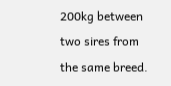200kg between two sires from the same breed.